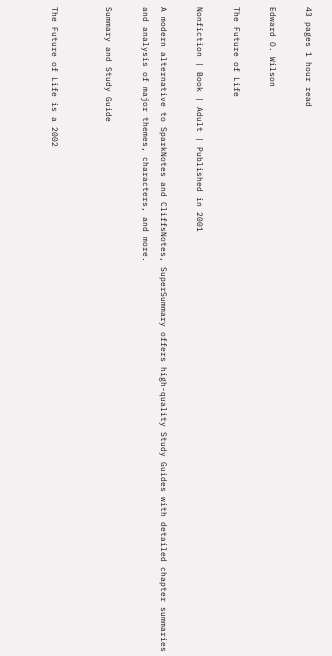43 pages 1 hour read

Edward O. Wilson

The Future of Life

Nonfiction | Book | Adult | Published in 2001

A modern alternative to SparkNotes and CliffsNotes, SuperSummary offers high-quality Study Guides with detailed chapter summaries and analysis of major themes, characters, and more.

Summary and Study Guide


The Future of Life is a 2002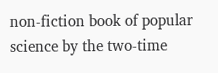non-fiction book of popular science by the two-time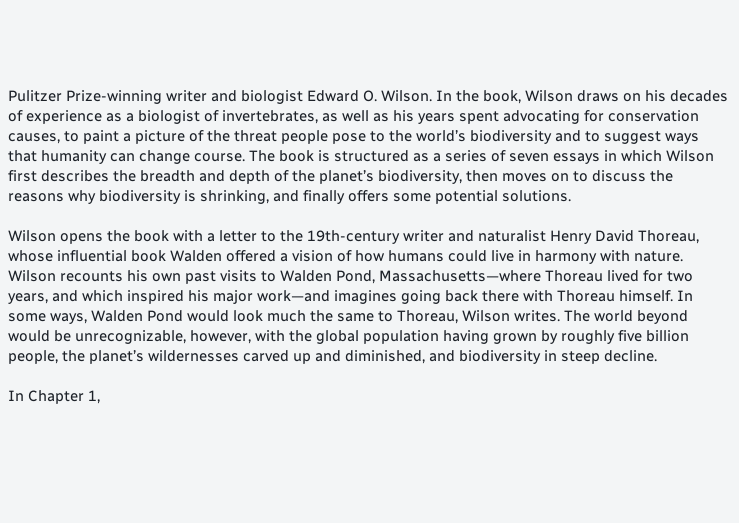Pulitzer Prize-winning writer and biologist Edward O. Wilson. In the book, Wilson draws on his decades of experience as a biologist of invertebrates, as well as his years spent advocating for conservation causes, to paint a picture of the threat people pose to the world’s biodiversity and to suggest ways that humanity can change course. The book is structured as a series of seven essays in which Wilson first describes the breadth and depth of the planet’s biodiversity, then moves on to discuss the reasons why biodiversity is shrinking, and finally offers some potential solutions.

Wilson opens the book with a letter to the 19th-century writer and naturalist Henry David Thoreau, whose influential book Walden offered a vision of how humans could live in harmony with nature. Wilson recounts his own past visits to Walden Pond, Massachusetts—where Thoreau lived for two years, and which inspired his major work—and imagines going back there with Thoreau himself. In some ways, Walden Pond would look much the same to Thoreau, Wilson writes. The world beyond would be unrecognizable, however, with the global population having grown by roughly five billion people, the planet’s wildernesses carved up and diminished, and biodiversity in steep decline.

In Chapter 1,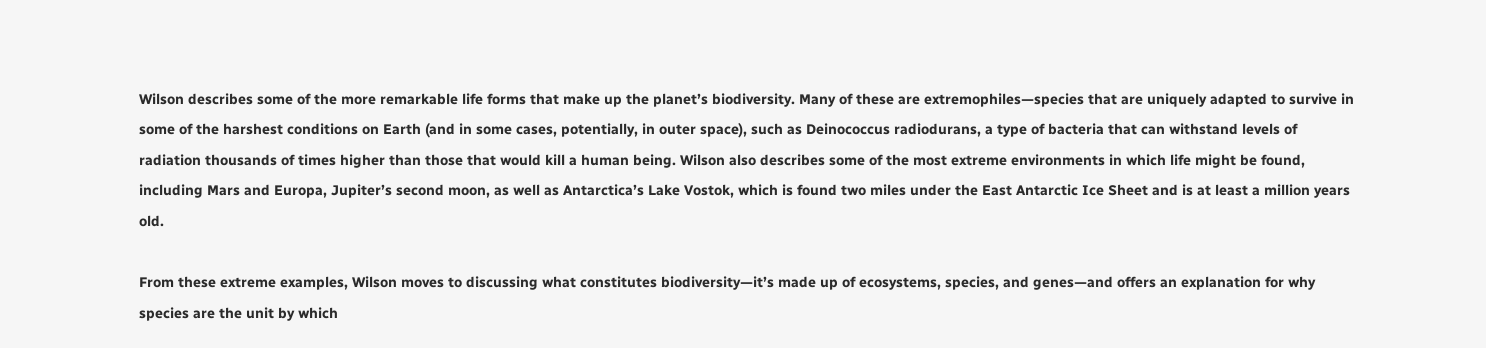Wilson describes some of the more remarkable life forms that make up the planet’s biodiversity. Many of these are extremophiles—species that are uniquely adapted to survive in some of the harshest conditions on Earth (and in some cases, potentially, in outer space), such as Deinococcus radiodurans, a type of bacteria that can withstand levels of radiation thousands of times higher than those that would kill a human being. Wilson also describes some of the most extreme environments in which life might be found, including Mars and Europa, Jupiter’s second moon, as well as Antarctica’s Lake Vostok, which is found two miles under the East Antarctic Ice Sheet and is at least a million years old.

From these extreme examples, Wilson moves to discussing what constitutes biodiversity—it’s made up of ecosystems, species, and genes—and offers an explanation for why species are the unit by which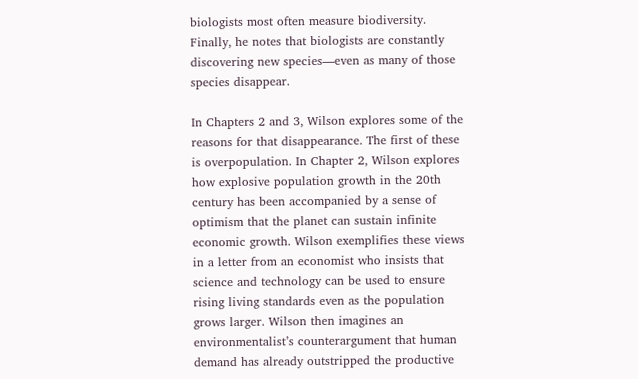biologists most often measure biodiversity. Finally, he notes that biologists are constantly discovering new species—even as many of those species disappear.

In Chapters 2 and 3, Wilson explores some of the reasons for that disappearance. The first of these is overpopulation. In Chapter 2, Wilson explores how explosive population growth in the 20th century has been accompanied by a sense of optimism that the planet can sustain infinite economic growth. Wilson exemplifies these views in a letter from an economist who insists that science and technology can be used to ensure rising living standards even as the population grows larger. Wilson then imagines an environmentalist’s counterargument that human demand has already outstripped the productive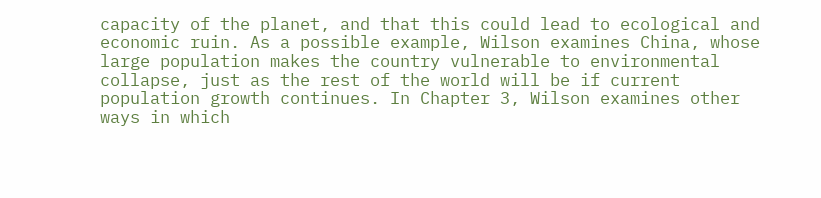capacity of the planet, and that this could lead to ecological and economic ruin. As a possible example, Wilson examines China, whose large population makes the country vulnerable to environmental collapse, just as the rest of the world will be if current population growth continues. In Chapter 3, Wilson examines other ways in which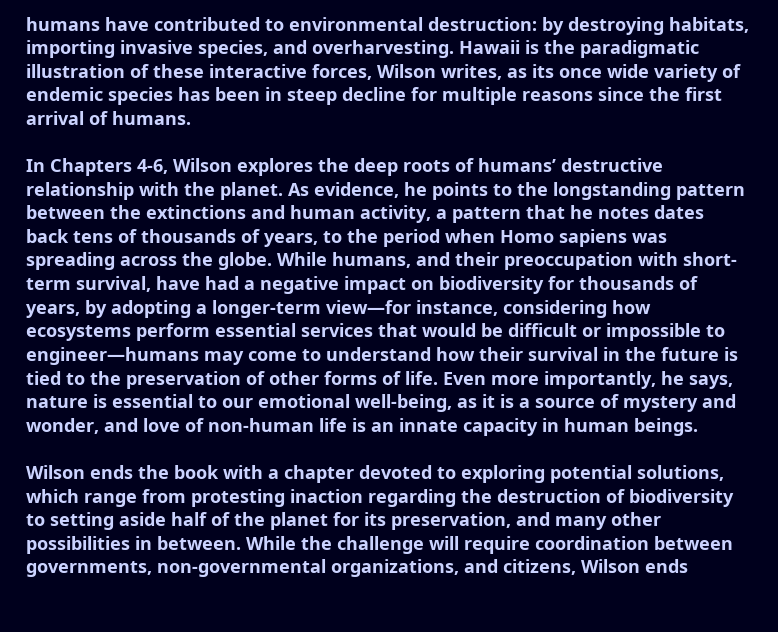humans have contributed to environmental destruction: by destroying habitats, importing invasive species, and overharvesting. Hawaii is the paradigmatic illustration of these interactive forces, Wilson writes, as its once wide variety of endemic species has been in steep decline for multiple reasons since the first arrival of humans.

In Chapters 4-6, Wilson explores the deep roots of humans’ destructive relationship with the planet. As evidence, he points to the longstanding pattern between the extinctions and human activity, a pattern that he notes dates back tens of thousands of years, to the period when Homo sapiens was spreading across the globe. While humans, and their preoccupation with short-term survival, have had a negative impact on biodiversity for thousands of years, by adopting a longer-term view—for instance, considering how ecosystems perform essential services that would be difficult or impossible to engineer—humans may come to understand how their survival in the future is tied to the preservation of other forms of life. Even more importantly, he says, nature is essential to our emotional well-being, as it is a source of mystery and wonder, and love of non-human life is an innate capacity in human beings.

Wilson ends the book with a chapter devoted to exploring potential solutions, which range from protesting inaction regarding the destruction of biodiversity to setting aside half of the planet for its preservation, and many other possibilities in between. While the challenge will require coordination between governments, non-governmental organizations, and citizens, Wilson ends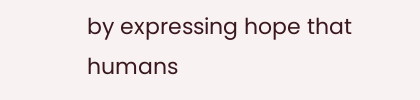by expressing hope that humans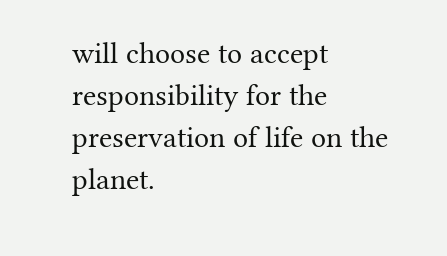will choose to accept responsibility for the preservation of life on the planet.